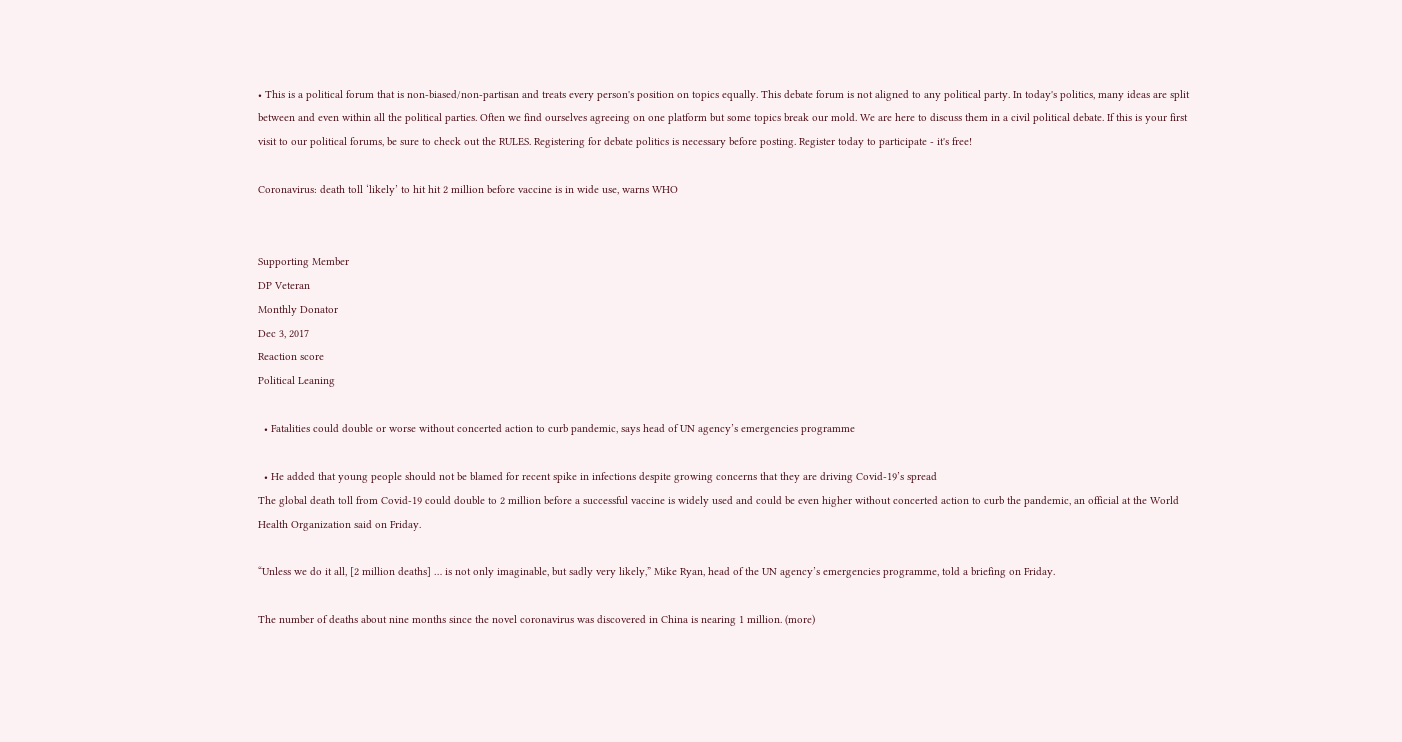• This is a political forum that is non-biased/non-partisan and treats every person's position on topics equally. This debate forum is not aligned to any political party. In today's politics, many ideas are split between and even within all the political parties. Often we find ourselves agreeing on one platform but some topics break our mold. We are here to discuss them in a civil political debate. If this is your first visit to our political forums, be sure to check out the RULES. Registering for debate politics is necessary before posting. Register today to participate - it's free!

Coronavirus: death toll ‘likely’ to hit hit 2 million before vaccine is in wide use, warns WHO


Supporting Member
DP Veteran
Monthly Donator
Dec 3, 2017
Reaction score
Political Leaning

  • Fatalities could double or worse without concerted action to curb pandemic, says head of UN agency’s emergencies programme

  • He added that young people should not be blamed for recent spike in infections despite growing concerns that they are driving Covid-19’s spread
The global death toll from Covid-19 could double to 2 million before a successful vaccine is widely used and could be even higher without concerted action to curb the pandemic, an official at the World Health Organization said on Friday.

“Unless we do it all, [2 million deaths] … is not only imaginable, but sadly very likely,” Mike Ryan, head of the UN agency’s emergencies programme, told a briefing on Friday.

The number of deaths about nine months since the novel coronavirus was discovered in China is nearing 1 million. (more)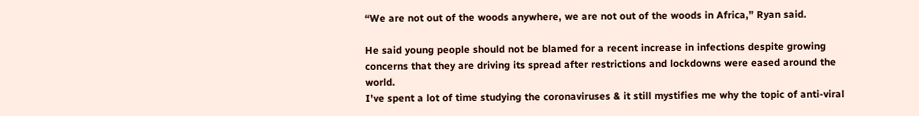“We are not out of the woods anywhere, we are not out of the woods in Africa,” Ryan said.

He said young people should not be blamed for a recent increase in infections despite growing concerns that they are driving its spread after restrictions and lockdowns were eased around the world.
I've spent a lot of time studying the coronaviruses & it still mystifies me why the topic of anti-viral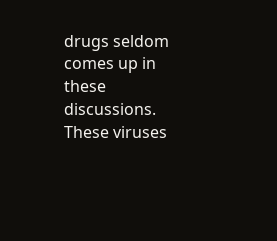drugs seldom comes up in these discussions. These viruses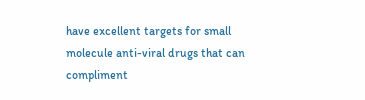have excellent targets for small molecule anti-viral drugs that can compliment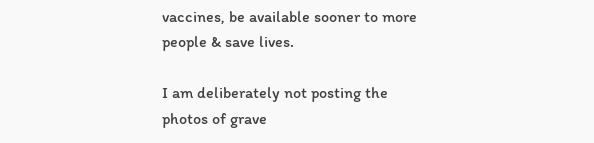vaccines, be available sooner to more people & save lives.

I am deliberately not posting the photos of grave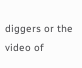diggers or the video of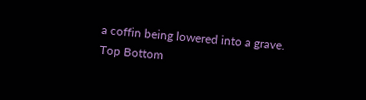a coffin being lowered into a grave.
Top Bottom